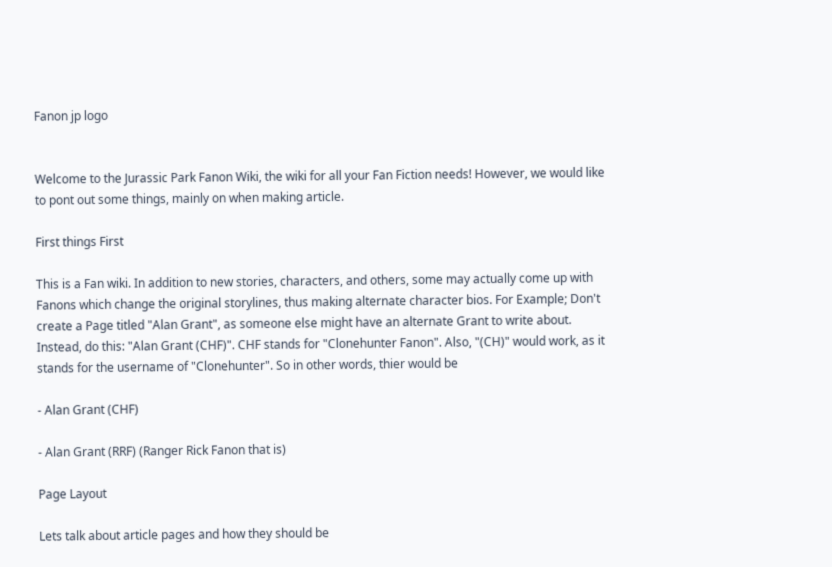Fanon jp logo


Welcome to the Jurassic Park Fanon Wiki, the wiki for all your Fan Fiction needs! However, we would like to pont out some things, mainly on when making article.

First things First

This is a Fan wiki. In addition to new stories, characters, and others, some may actually come up with Fanons which change the original storylines, thus making alternate character bios. For Example; Don't create a Page titled "Alan Grant", as someone else might have an alternate Grant to write about. Instead, do this: "Alan Grant (CHF)". CHF stands for "Clonehunter Fanon". Also, "(CH)" would work, as it stands for the username of "Clonehunter". So in other words, thier would be

- Alan Grant (CHF)

- Alan Grant (RRF) (Ranger Rick Fanon that is)

Page Layout

Lets talk about article pages and how they should be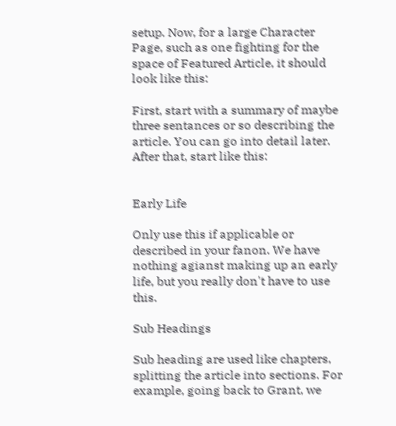setup. Now, for a large Character Page, such as one fighting for the space of Featured Article, it should look like this:

First, start with a summary of maybe three sentances or so describing the article. You can go into detail later. After that, start like this:


Early Life

Only use this if applicable or described in your fanon. We have nothing agianst making up an early life, but you really don't have to use this.

Sub Headings

Sub heading are used like chapters, splitting the article into sections. For example, going back to Grant, we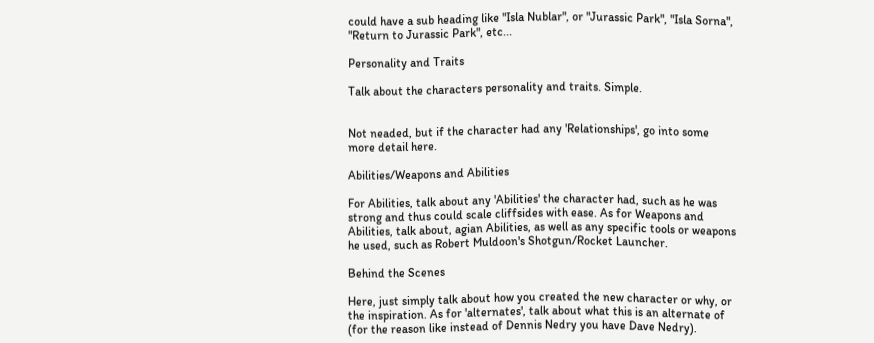could have a sub heading like "Isla Nublar", or "Jurassic Park", "Isla Sorna", "Return to Jurassic Park", etc...

Personality and Traits

Talk about the characters personality and traits. Simple.


Not neaded, but if the character had any 'Relationships', go into some more detail here.

Abilities/Weapons and Abilities

For Abilities, talk about any 'Abilities' the character had, such as he was strong and thus could scale cliffsides with ease. As for Weapons and Abilities, talk about, agian Abilities, as well as any specific tools or weapons he used, such as Robert Muldoon's Shotgun/Rocket Launcher.

Behind the Scenes

Here, just simply talk about how you created the new character or why, or the inspiration. As for 'alternates', talk about what this is an alternate of (for the reason like instead of Dennis Nedry you have Dave Nedry).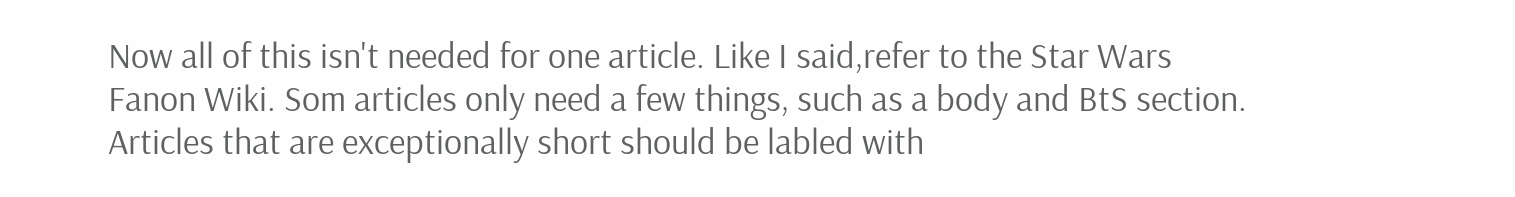Now all of this isn't needed for one article. Like I said,refer to the Star Wars Fanon Wiki. Som articles only need a few things, such as a body and BtS section. Articles that are exceptionally short should be labled with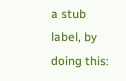a stub label, by doing this: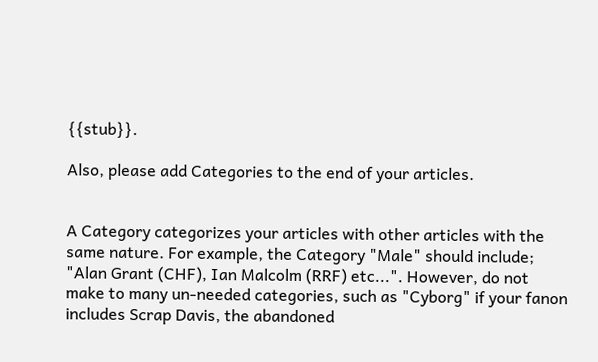{{stub}}.

Also, please add Categories to the end of your articles.


A Category categorizes your articles with other articles with the same nature. For example, the Category "Male" should include; "Alan Grant (CHF), Ian Malcolm (RRF) etc...". However, do not make to many un-needed categories, such as "Cyborg" if your fanon includes Scrap Davis, the abandoned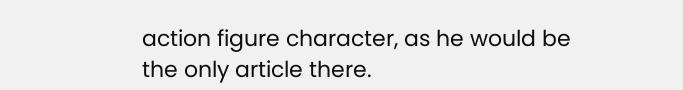action figure character, as he would be the only article there.